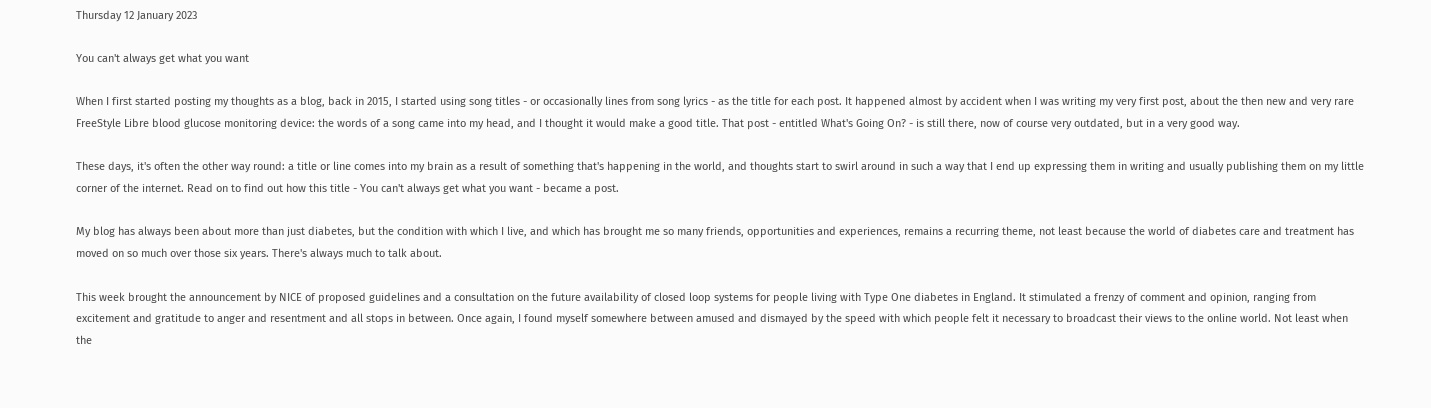Thursday 12 January 2023

You can't always get what you want

When I first started posting my thoughts as a blog, back in 2015, I started using song titles - or occasionally lines from song lyrics - as the title for each post. It happened almost by accident when I was writing my very first post, about the then new and very rare FreeStyle Libre blood glucose monitoring device: the words of a song came into my head, and I thought it would make a good title. That post - entitled What's Going On? - is still there, now of course very outdated, but in a very good way.

These days, it's often the other way round: a title or line comes into my brain as a result of something that's happening in the world, and thoughts start to swirl around in such a way that I end up expressing them in writing and usually publishing them on my little corner of the internet. Read on to find out how this title - You can't always get what you want - became a post.

My blog has always been about more than just diabetes, but the condition with which I live, and which has brought me so many friends, opportunities and experiences, remains a recurring theme, not least because the world of diabetes care and treatment has moved on so much over those six years. There's always much to talk about.

This week brought the announcement by NICE of proposed guidelines and a consultation on the future availability of closed loop systems for people living with Type One diabetes in England. It stimulated a frenzy of comment and opinion, ranging from excitement and gratitude to anger and resentment and all stops in between. Once again, I found myself somewhere between amused and dismayed by the speed with which people felt it necessary to broadcast their views to the online world. Not least when the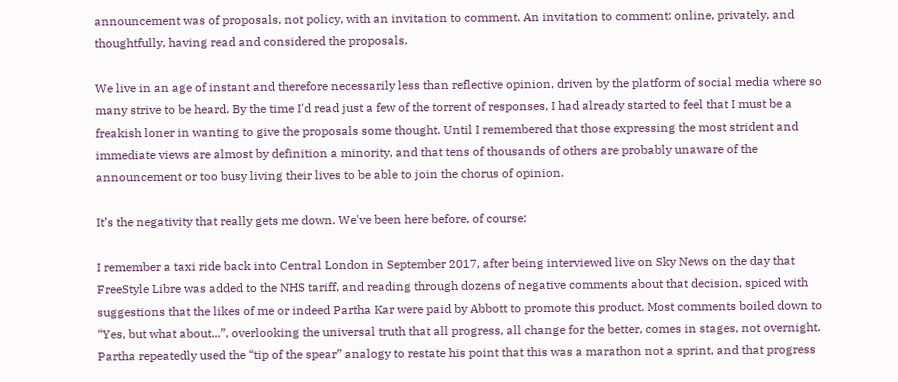announcement was of proposals, not policy, with an invitation to comment. An invitation to comment: online, privately, and thoughtfully, having read and considered the proposals.

We live in an age of instant and therefore necessarily less than reflective opinion, driven by the platform of social media where so many strive to be heard. By the time I'd read just a few of the torrent of responses, I had already started to feel that I must be a freakish loner in wanting to give the proposals some thought. Until I remembered that those expressing the most strident and immediate views are almost by definition a minority, and that tens of thousands of others are probably unaware of the announcement or too busy living their lives to be able to join the chorus of opinion.

It’s the negativity that really gets me down. We've been here before, of course:

I remember a taxi ride back into Central London in September 2017, after being interviewed live on Sky News on the day that FreeStyle Libre was added to the NHS tariff, and reading through dozens of negative comments about that decision, spiced with suggestions that the likes of me or indeed Partha Kar were paid by Abbott to promote this product. Most comments boiled down to “Yes, but what about...”, overlooking the universal truth that all progress, all change for the better, comes in stages, not overnight. Partha repeatedly used the “tip of the spear” analogy to restate his point that this was a marathon not a sprint, and that progress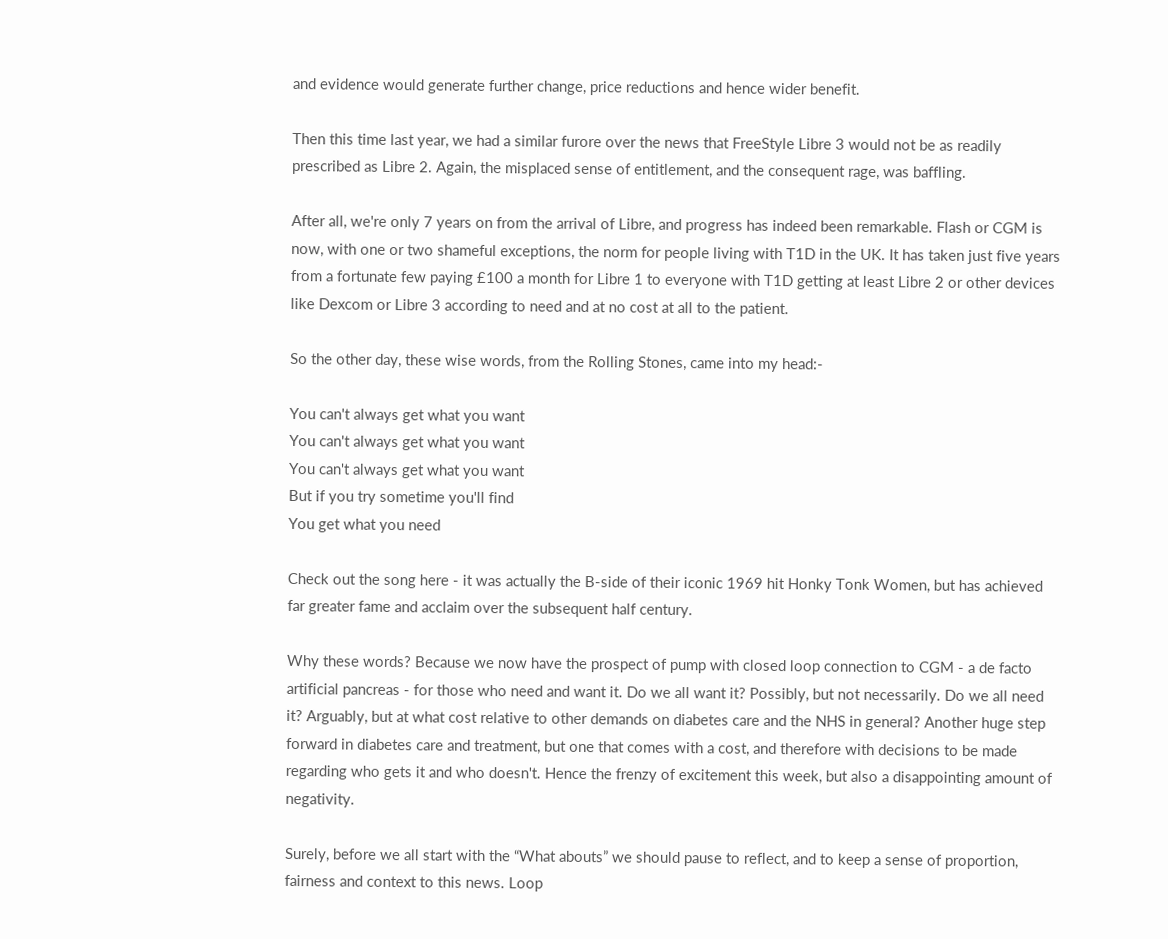and evidence would generate further change, price reductions and hence wider benefit.

Then this time last year, we had a similar furore over the news that FreeStyle Libre 3 would not be as readily prescribed as Libre 2. Again, the misplaced sense of entitlement, and the consequent rage, was baffling.

After all, we're only 7 years on from the arrival of Libre, and progress has indeed been remarkable. Flash or CGM is now, with one or two shameful exceptions, the norm for people living with T1D in the UK. It has taken just five years from a fortunate few paying £100 a month for Libre 1 to everyone with T1D getting at least Libre 2 or other devices like Dexcom or Libre 3 according to need and at no cost at all to the patient.

So the other day, these wise words, from the Rolling Stones, came into my head:-

You can't always get what you want
You can't always get what you want
You can't always get what you want
But if you try sometime you'll find
You get what you need

Check out the song here - it was actually the B-side of their iconic 1969 hit Honky Tonk Women, but has achieved far greater fame and acclaim over the subsequent half century.

Why these words? Because we now have the prospect of pump with closed loop connection to CGM - a de facto artificial pancreas - for those who need and want it. Do we all want it? Possibly, but not necessarily. Do we all need it? Arguably, but at what cost relative to other demands on diabetes care and the NHS in general? Another huge step forward in diabetes care and treatment, but one that comes with a cost, and therefore with decisions to be made regarding who gets it and who doesn't. Hence the frenzy of excitement this week, but also a disappointing amount of negativity.

Surely, before we all start with the “What abouts” we should pause to reflect, and to keep a sense of proportion, fairness and context to this news. Loop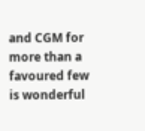and CGM for more than a favoured few is wonderful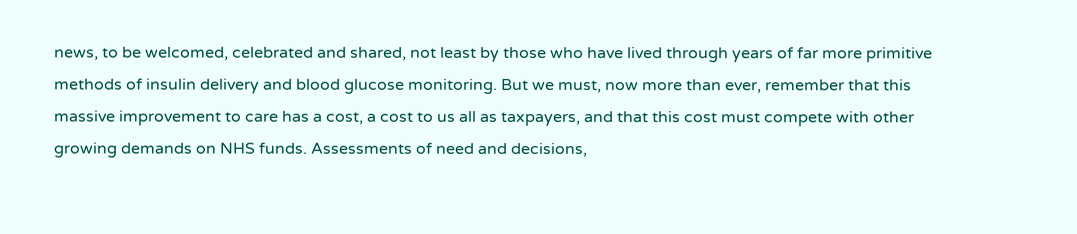news, to be welcomed, celebrated and shared, not least by those who have lived through years of far more primitive methods of insulin delivery and blood glucose monitoring. But we must, now more than ever, remember that this massive improvement to care has a cost, a cost to us all as taxpayers, and that this cost must compete with other growing demands on NHS funds. Assessments of need and decisions,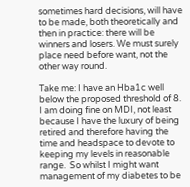sometimes hard decisions, will have to be made, both theoretically and then in practice: there will be winners and losers. We must surely place need before want, not the other way round.

Take me: I have an Hba1c well below the proposed threshold of 8. I am doing fine on MDI, not least because I have the luxury of being retired and therefore having the time and headspace to devote to keeping my levels in reasonable range.  So whilst I might want management of my diabetes to be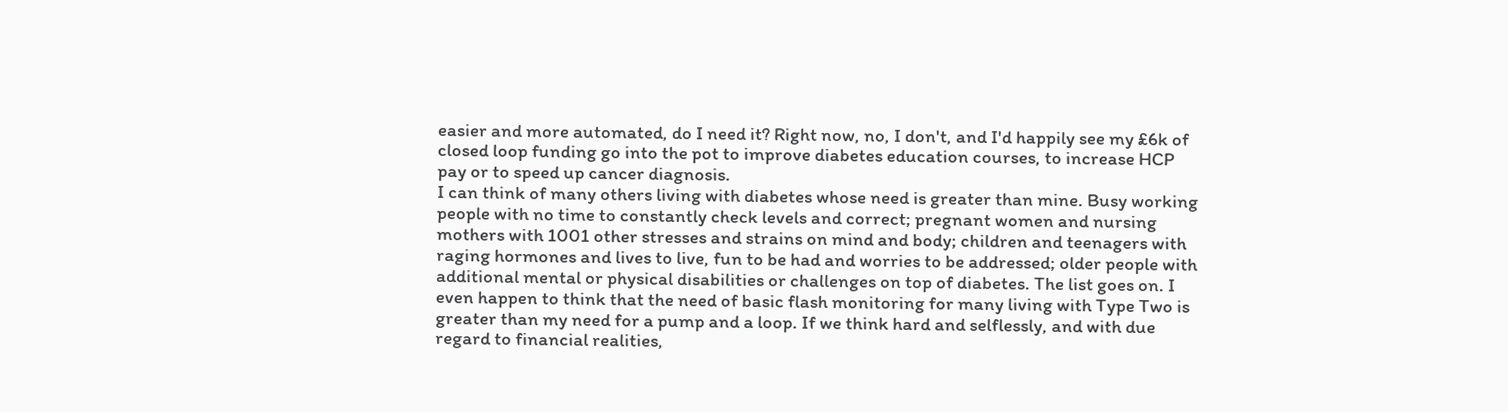easier and more automated, do I need it? Right now, no, I don't, and I'd happily see my £6k of closed loop funding go into the pot to improve diabetes education courses, to increase HCP pay or to speed up cancer diagnosis.
I can think of many others living with diabetes whose need is greater than mine. Busy working people with no time to constantly check levels and correct; pregnant women and nursing mothers with 1001 other stresses and strains on mind and body; children and teenagers with raging hormones and lives to live, fun to be had and worries to be addressed; older people with additional mental or physical disabilities or challenges on top of diabetes. The list goes on. I even happen to think that the need of basic flash monitoring for many living with Type Two is greater than my need for a pump and a loop. If we think hard and selflessly, and with due regard to financial realities,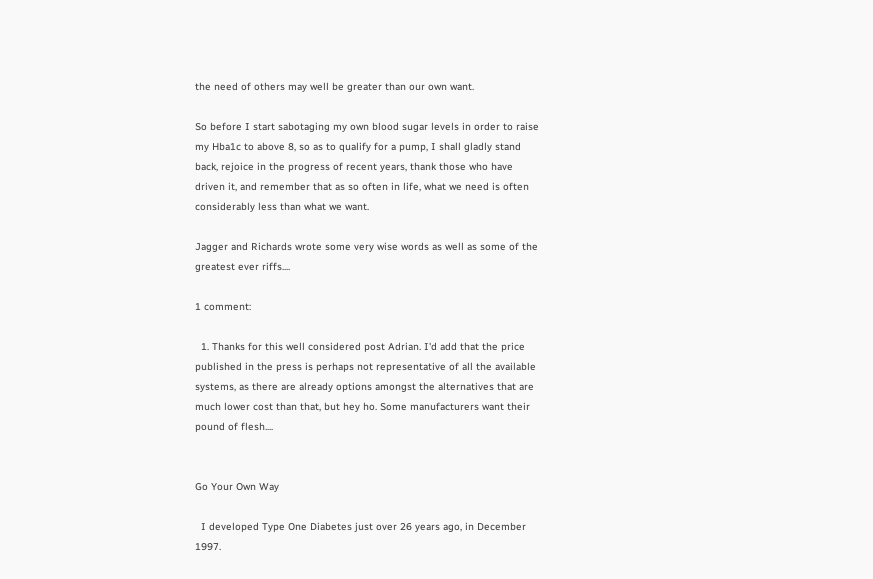the need of others may well be greater than our own want.

So before I start sabotaging my own blood sugar levels in order to raise my Hba1c to above 8, so as to qualify for a pump, I shall gladly stand back, rejoice in the progress of recent years, thank those who have driven it, and remember that as so often in life, what we need is often considerably less than what we want.

Jagger and Richards wrote some very wise words as well as some of the greatest ever riffs....

1 comment:

  1. Thanks for this well considered post Adrian. I'd add that the price published in the press is perhaps not representative of all the available systems, as there are already options amongst the alternatives that are much lower cost than that, but hey ho. Some manufacturers want their pound of flesh....


Go Your Own Way

  I developed Type One Diabetes just over 26 years ago, in December 1997.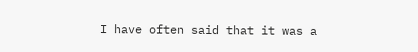I have often said that it was a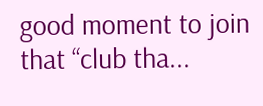good moment to join that “club tha...